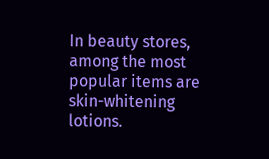In beauty stores, among the most popular items are skin-whitening lotions.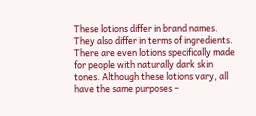These lotions differ in brand names. They also differ in terms of ingredients. There are even lotions specifically made for people with naturally dark skin tones. Although these lotions vary, all have the same purposes –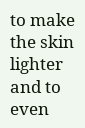to make the skin lighter and to even